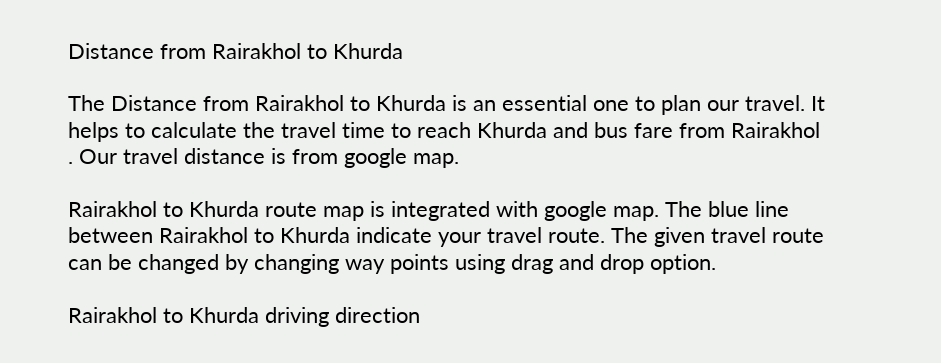Distance from Rairakhol to Khurda

The Distance from Rairakhol to Khurda is an essential one to plan our travel. It helps to calculate the travel time to reach Khurda and bus fare from Rairakhol . Our travel distance is from google map.

Rairakhol to Khurda route map is integrated with google map. The blue line between Rairakhol to Khurda indicate your travel route. The given travel route can be changed by changing way points using drag and drop option.

Rairakhol to Khurda driving direction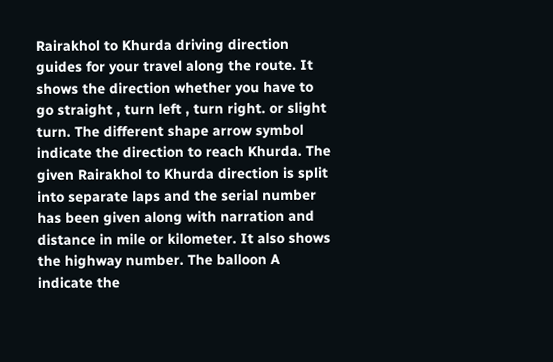Rairakhol to Khurda driving direction guides for your travel along the route. It shows the direction whether you have to go straight , turn left , turn right. or slight turn. The different shape arrow symbol indicate the direction to reach Khurda. The given Rairakhol to Khurda direction is split into separate laps and the serial number has been given along with narration and distance in mile or kilometer. It also shows the highway number. The balloon A indicate the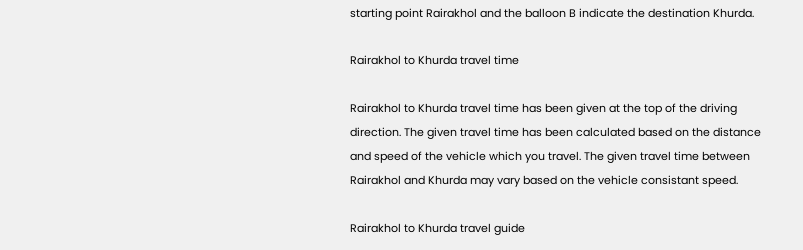starting point Rairakhol and the balloon B indicate the destination Khurda.

Rairakhol to Khurda travel time

Rairakhol to Khurda travel time has been given at the top of the driving direction. The given travel time has been calculated based on the distance and speed of the vehicle which you travel. The given travel time between Rairakhol and Khurda may vary based on the vehicle consistant speed.

Rairakhol to Khurda travel guide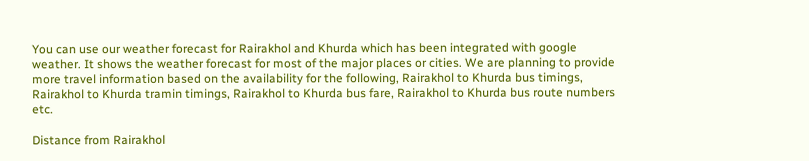You can use our weather forecast for Rairakhol and Khurda which has been integrated with google weather. It shows the weather forecast for most of the major places or cities. We are planning to provide more travel information based on the availability for the following, Rairakhol to Khurda bus timings, Rairakhol to Khurda tramin timings, Rairakhol to Khurda bus fare, Rairakhol to Khurda bus route numbers etc.

Distance from Rairakhol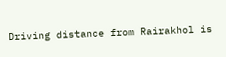Driving distance from Rairakhol is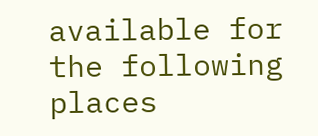available for the following places